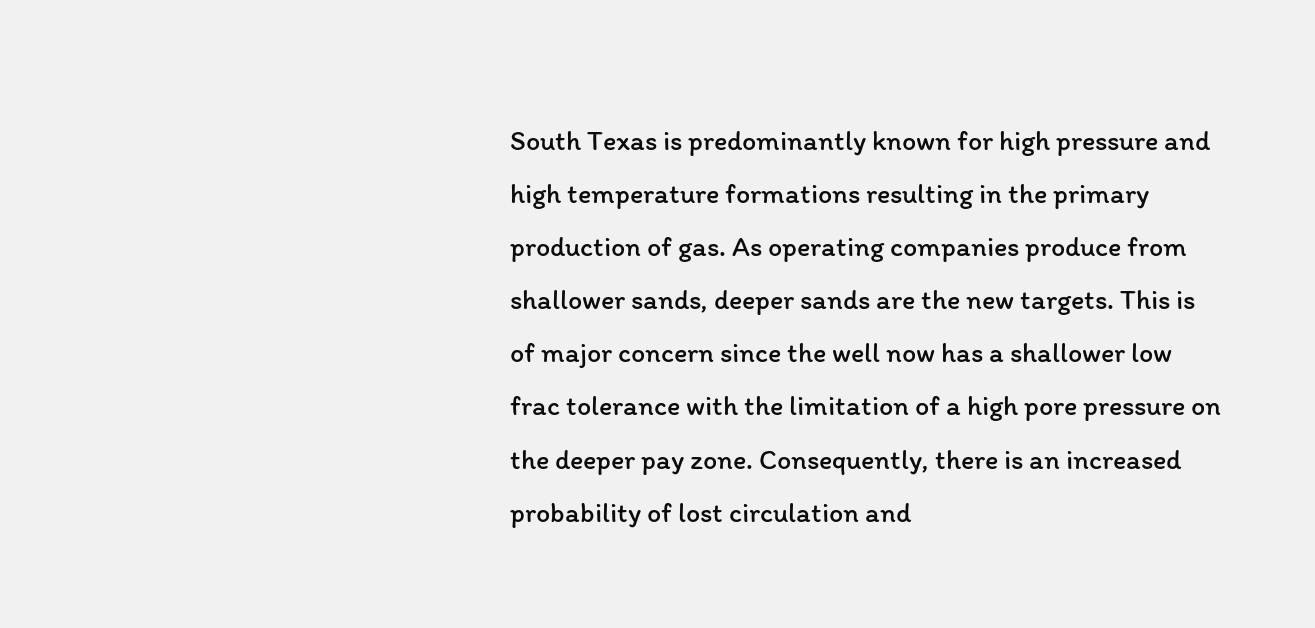South Texas is predominantly known for high pressure and high temperature formations resulting in the primary production of gas. As operating companies produce from shallower sands, deeper sands are the new targets. This is of major concern since the well now has a shallower low frac tolerance with the limitation of a high pore pressure on the deeper pay zone. Consequently, there is an increased probability of lost circulation and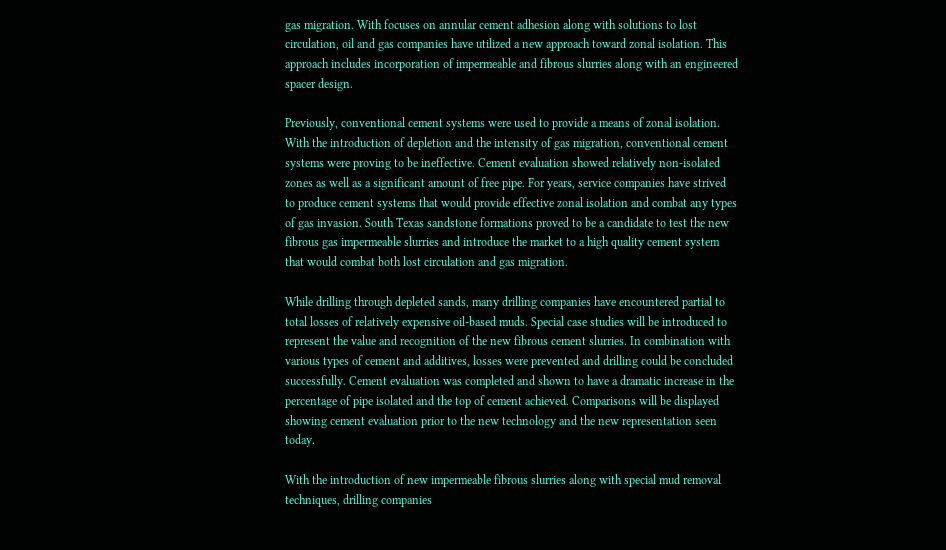gas migration. With focuses on annular cement adhesion along with solutions to lost circulation, oil and gas companies have utilized a new approach toward zonal isolation. This approach includes incorporation of impermeable and fibrous slurries along with an engineered spacer design.

Previously, conventional cement systems were used to provide a means of zonal isolation. With the introduction of depletion and the intensity of gas migration, conventional cement systems were proving to be ineffective. Cement evaluation showed relatively non-isolated zones as well as a significant amount of free pipe. For years, service companies have strived to produce cement systems that would provide effective zonal isolation and combat any types of gas invasion. South Texas sandstone formations proved to be a candidate to test the new fibrous gas impermeable slurries and introduce the market to a high quality cement system that would combat both lost circulation and gas migration.

While drilling through depleted sands, many drilling companies have encountered partial to total losses of relatively expensive oil-based muds. Special case studies will be introduced to represent the value and recognition of the new fibrous cement slurries. In combination with various types of cement and additives, losses were prevented and drilling could be concluded successfully. Cement evaluation was completed and shown to have a dramatic increase in the percentage of pipe isolated and the top of cement achieved. Comparisons will be displayed showing cement evaluation prior to the new technology and the new representation seen today.

With the introduction of new impermeable fibrous slurries along with special mud removal techniques, drilling companies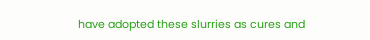have adopted these slurries as cures and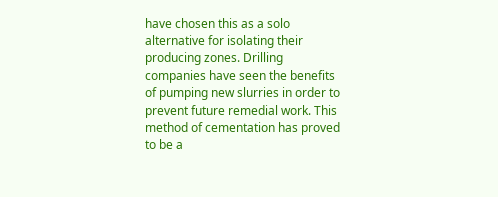have chosen this as a solo alternative for isolating their producing zones. Drilling companies have seen the benefits of pumping new slurries in order to prevent future remedial work. This method of cementation has proved to be a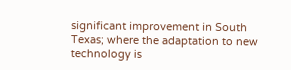significant improvement in South Texas; where the adaptation to new technology is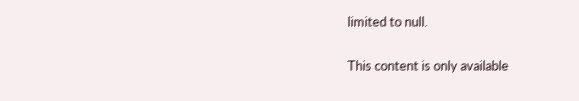limited to null.

This content is only available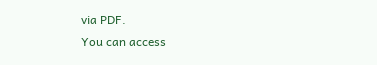via PDF.
You can access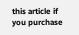this article if you purchase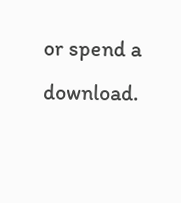or spend a download.